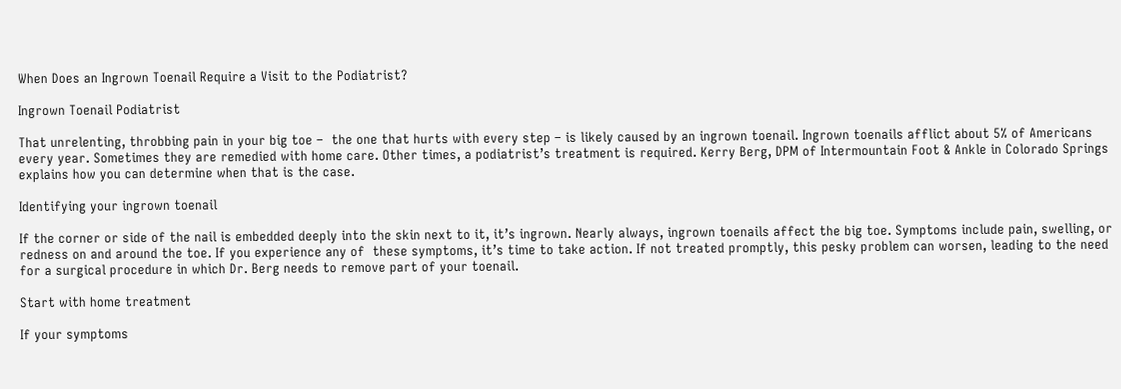When Does an Ingrown Toenail Require a Visit to the Podiatrist?

Ingrown Toenail Podiatrist

That unrelenting, throbbing pain in your big toe –  the one that hurts with every step – is likely caused by an ingrown toenail. Ingrown toenails afflict about 5% of Americans every year. Sometimes they are remedied with home care. Other times, a podiatrist’s treatment is required. Kerry Berg, DPM of Intermountain Foot & Ankle in Colorado Springs explains how you can determine when that is the case.

Identifying your ingrown toenail

If the corner or side of the nail is embedded deeply into the skin next to it, it’s ingrown. Nearly always, ingrown toenails affect the big toe. Symptoms include pain, swelling, or redness on and around the toe. If you experience any of  these symptoms, it’s time to take action. If not treated promptly, this pesky problem can worsen, leading to the need for a surgical procedure in which Dr. Berg needs to remove part of your toenail.

Start with home treatment

If your symptoms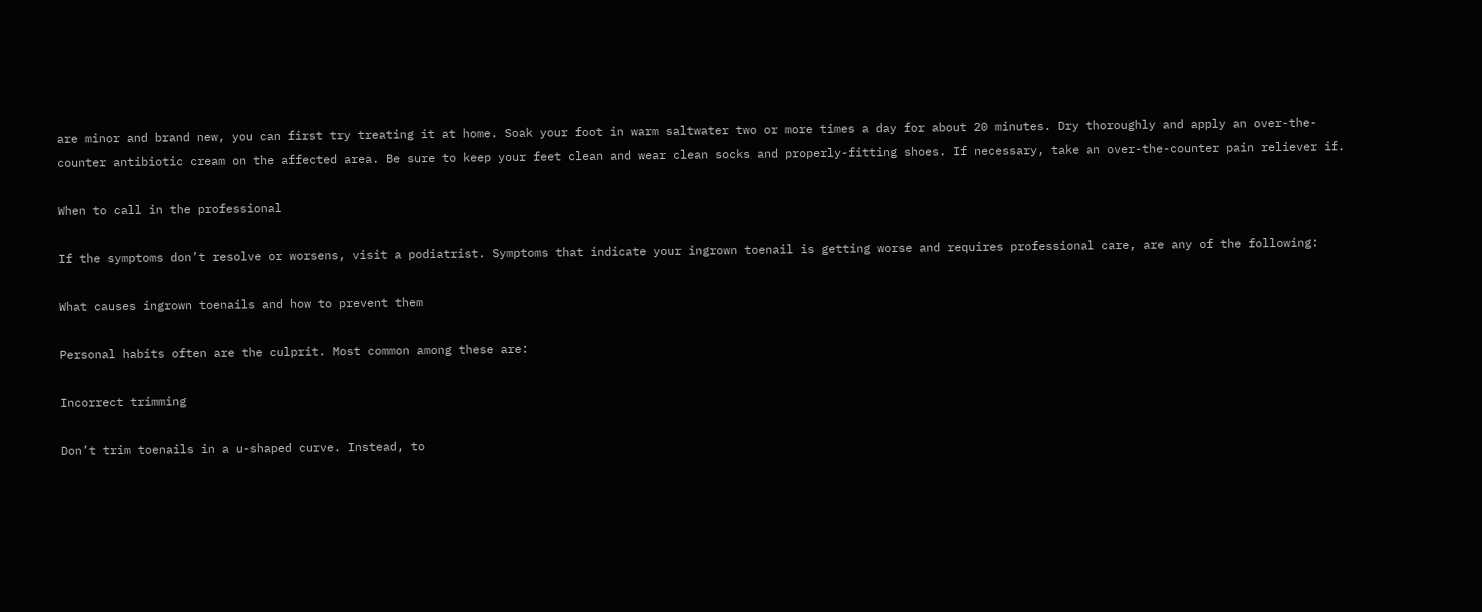are minor and brand new, you can first try treating it at home. Soak your foot in warm saltwater two or more times a day for about 20 minutes. Dry thoroughly and apply an over-the-counter antibiotic cream on the affected area. Be sure to keep your feet clean and wear clean socks and properly-fitting shoes. If necessary, take an over-the-counter pain reliever if.

When to call in the professional

If the symptoms don’t resolve or worsens, visit a podiatrist. Symptoms that indicate your ingrown toenail is getting worse and requires professional care, are any of the following:

What causes ingrown toenails and how to prevent them

Personal habits often are the culprit. Most common among these are:

Incorrect trimming

Don’t trim toenails in a u-shaped curve. Instead, to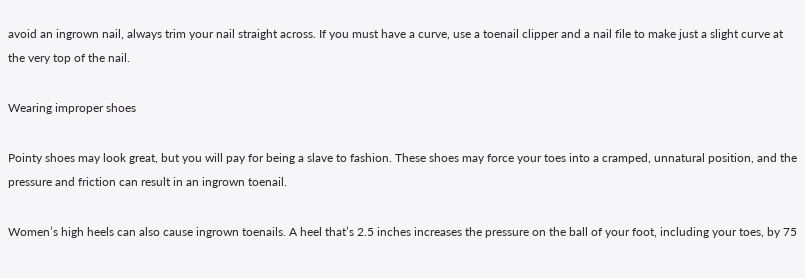avoid an ingrown nail, always trim your nail straight across. If you must have a curve, use a toenail clipper and a nail file to make just a slight curve at the very top of the nail.

Wearing improper shoes

Pointy shoes may look great, but you will pay for being a slave to fashion. These shoes may force your toes into a cramped, unnatural position, and the pressure and friction can result in an ingrown toenail.

Women’s high heels can also cause ingrown toenails. A heel that’s 2.5 inches increases the pressure on the ball of your foot, including your toes, by 75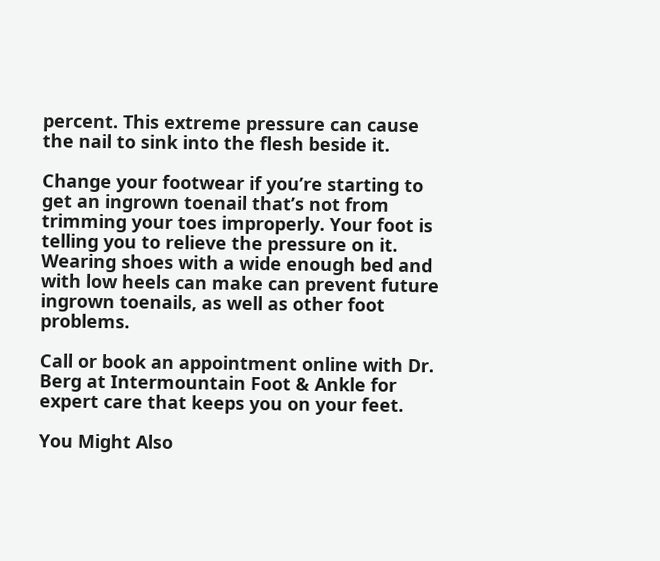percent. This extreme pressure can cause the nail to sink into the flesh beside it.

Change your footwear if you’re starting to get an ingrown toenail that’s not from trimming your toes improperly. Your foot is telling you to relieve the pressure on it. Wearing shoes with a wide enough bed and with low heels can make can prevent future ingrown toenails, as well as other foot problems.

Call or book an appointment online with Dr. Berg at Intermountain Foot & Ankle for expert care that keeps you on your feet.

You Might Also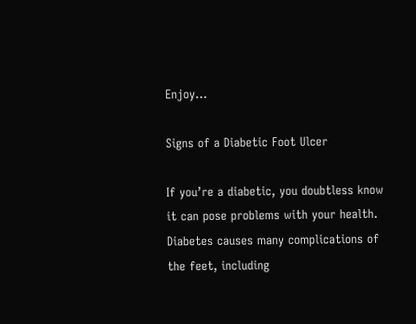Enjoy...

Signs of a Diabetic Foot Ulcer

If you’re a diabetic, you doubtless know it can pose problems with your health. Diabetes causes many complications of the feet, including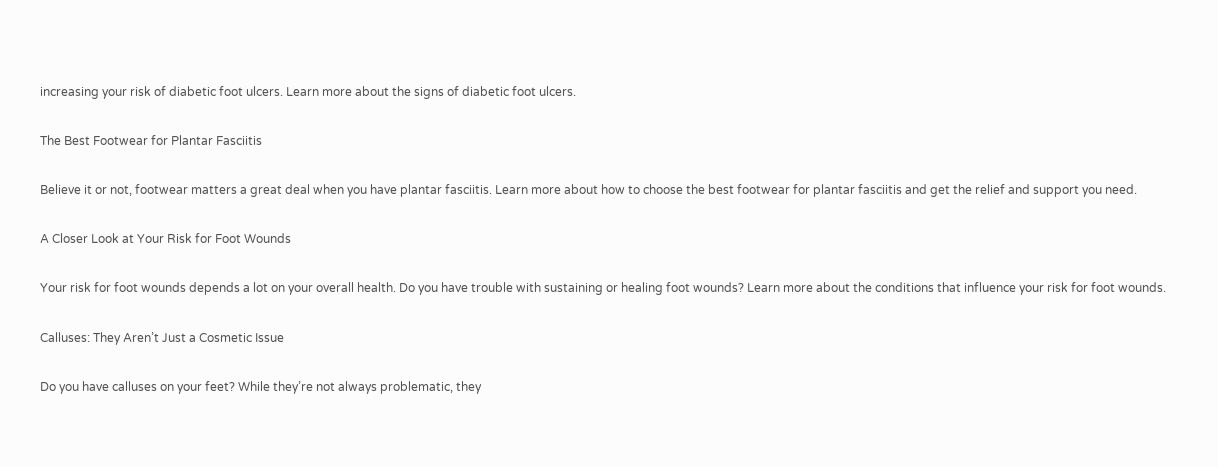increasing your risk of diabetic foot ulcers. Learn more about the signs of diabetic foot ulcers.

The Best Footwear for Plantar Fasciitis

Believe it or not, footwear matters a great deal when you have plantar fasciitis. Learn more about how to choose the best footwear for plantar fasciitis and get the relief and support you need.

A Closer Look at Your Risk for Foot Wounds

Your risk for foot wounds depends a lot on your overall health. Do you have trouble with sustaining or healing foot wounds? Learn more about the conditions that influence your risk for foot wounds.

Calluses: They Aren’t Just a Cosmetic Issue

Do you have calluses on your feet? While they’re not always problematic, they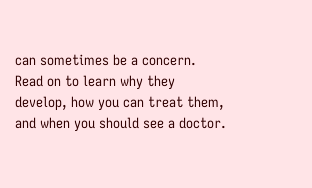can sometimes be a concern. Read on to learn why they develop, how you can treat them, and when you should see a doctor.